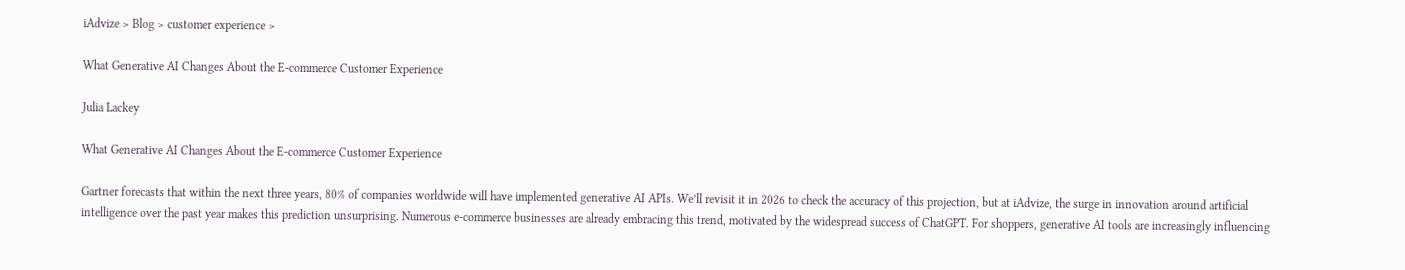iAdvize > Blog > customer experience >

What Generative AI Changes About the E-commerce Customer Experience

Julia Lackey

What Generative AI Changes About the E-commerce Customer Experience

Gartner forecasts that within the next three years, 80% of companies worldwide will have implemented generative AI APIs. We’ll revisit it in 2026 to check the accuracy of this projection, but at iAdvize, the surge in innovation around artificial intelligence over the past year makes this prediction unsurprising. Numerous e-commerce businesses are already embracing this trend, motivated by the widespread success of ChatGPT. For shoppers, generative AI tools are increasingly influencing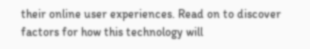their online user experiences. Read on to discover factors for how this technology will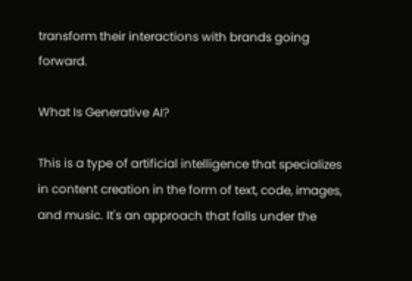transform their interactions with brands going forward.

What Is Generative AI?

This is a type of artificial intelligence that specializes in content creation in the form of text, code, images, and music. It's an approach that falls under the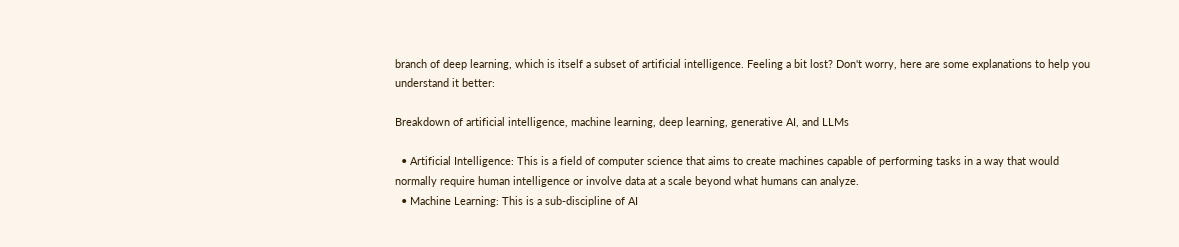branch of deep learning, which is itself a subset of artificial intelligence. Feeling a bit lost? Don't worry, here are some explanations to help you understand it better:

Breakdown of artificial intelligence, machine learning, deep learning, generative AI, and LLMs

  • Artificial Intelligence: This is a field of computer science that aims to create machines capable of performing tasks in a way that would normally require human intelligence or involve data at a scale beyond what humans can analyze.
  • Machine Learning: This is a sub-discipline of AI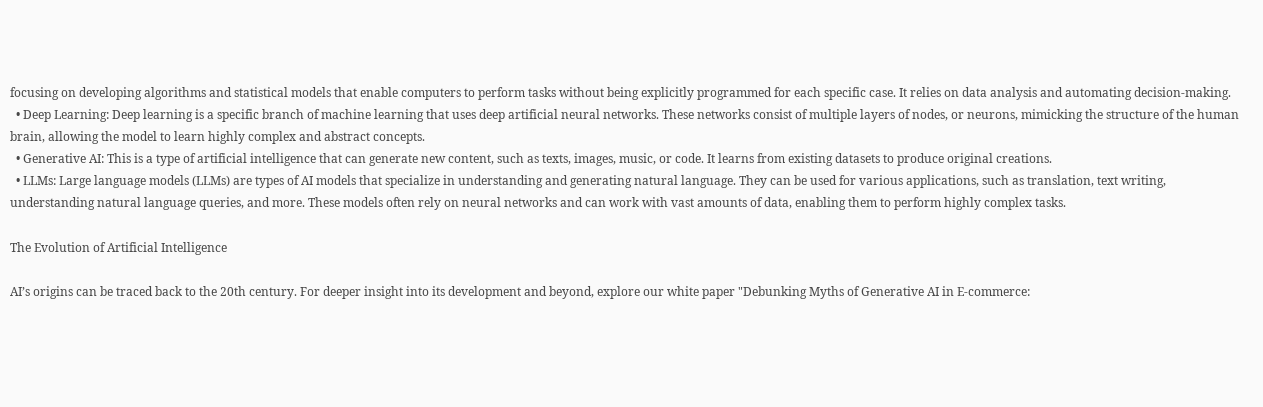focusing on developing algorithms and statistical models that enable computers to perform tasks without being explicitly programmed for each specific case. It relies on data analysis and automating decision-making.
  • Deep Learning: Deep learning is a specific branch of machine learning that uses deep artificial neural networks. These networks consist of multiple layers of nodes, or neurons, mimicking the structure of the human brain, allowing the model to learn highly complex and abstract concepts.
  • Generative AI: This is a type of artificial intelligence that can generate new content, such as texts, images, music, or code. It learns from existing datasets to produce original creations.
  • LLMs: Large language models (LLMs) are types of AI models that specialize in understanding and generating natural language. They can be used for various applications, such as translation, text writing, understanding natural language queries, and more. These models often rely on neural networks and can work with vast amounts of data, enabling them to perform highly complex tasks.

The Evolution of Artificial Intelligence

AI’s origins can be traced back to the 20th century. For deeper insight into its development and beyond, explore our white paper "Debunking Myths of Generative AI in E-commerce: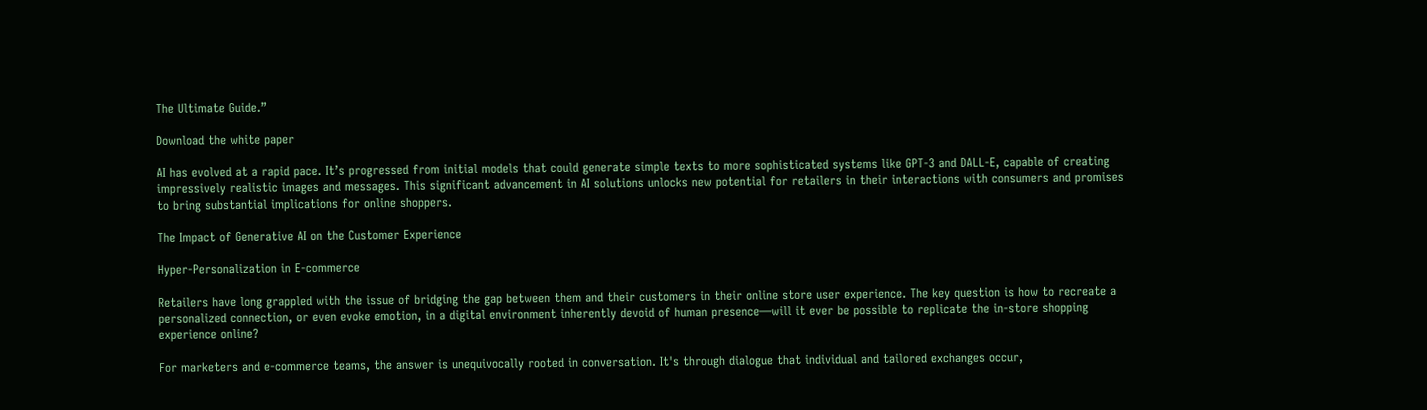The Ultimate Guide.”

Download the white paper

AI has evolved at a rapid pace. It’s progressed from initial models that could generate simple texts to more sophisticated systems like GPT-3 and DALL-E, capable of creating impressively realistic images and messages. This significant advancement in AI solutions unlocks new potential for retailers in their interactions with consumers and promises to bring substantial implications for online shoppers.

The Impact of Generative AI on the Customer Experience

Hyper-Personalization in E-commerce

Retailers have long grappled with the issue of bridging the gap between them and their customers in their online store user experience. The key question is how to recreate a personalized connection, or even evoke emotion, in a digital environment inherently devoid of human presence—will it ever be possible to replicate the in-store shopping experience online?

For marketers and e-commerce teams, the answer is unequivocally rooted in conversation. It's through dialogue that individual and tailored exchanges occur,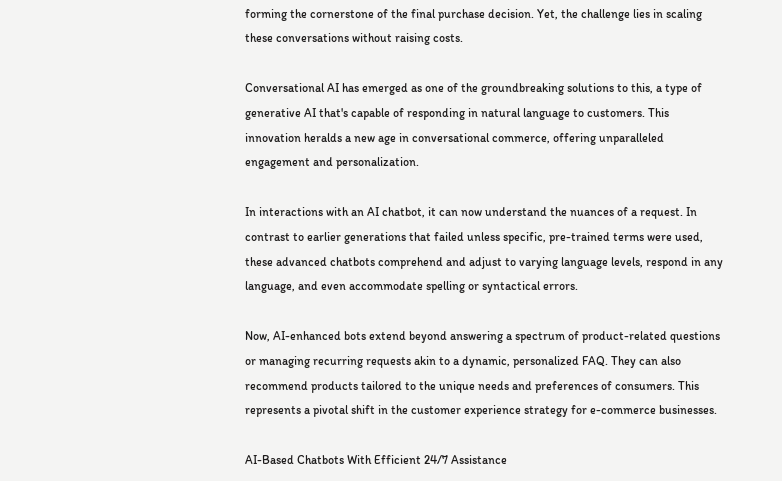forming the cornerstone of the final purchase decision. Yet, the challenge lies in scaling these conversations without raising costs.

Conversational AI has emerged as one of the groundbreaking solutions to this, a type of generative AI that's capable of responding in natural language to customers. This innovation heralds a new age in conversational commerce, offering unparalleled engagement and personalization.

In interactions with an AI chatbot, it can now understand the nuances of a request. In contrast to earlier generations that failed unless specific, pre-trained terms were used, these advanced chatbots comprehend and adjust to varying language levels, respond in any language, and even accommodate spelling or syntactical errors.

Now, AI-enhanced bots extend beyond answering a spectrum of product-related questions or managing recurring requests akin to a dynamic, personalized FAQ. They can also recommend products tailored to the unique needs and preferences of consumers. This represents a pivotal shift in the customer experience strategy for e-commerce businesses.

AI-Based Chatbots With Efficient 24/7 Assistance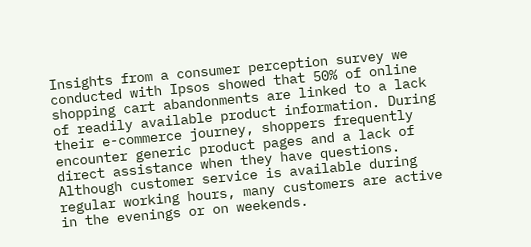Insights from a consumer perception survey we conducted with Ipsos showed that 50% of online shopping cart abandonments are linked to a lack of readily available product information. During their e-commerce journey, shoppers frequently encounter generic product pages and a lack of direct assistance when they have questions. Although customer service is available during regular working hours, many customers are active in the evenings or on weekends.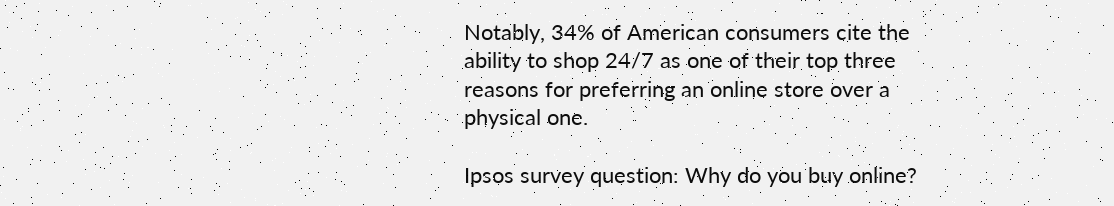Notably, 34% of American consumers cite the ability to shop 24/7 as one of their top three reasons for preferring an online store over a physical one.

Ipsos survey question: Why do you buy online?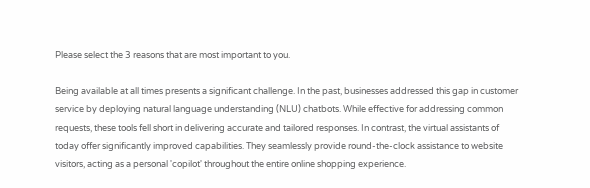Please select the 3 reasons that are most important to you.

Being available at all times presents a significant challenge. In the past, businesses addressed this gap in customer service by deploying natural language understanding (NLU) chatbots. While effective for addressing common requests, these tools fell short in delivering accurate and tailored responses. In contrast, the virtual assistants of today offer significantly improved capabilities. They seamlessly provide round-the-clock assistance to website visitors, acting as a personal 'copilot' throughout the entire online shopping experience.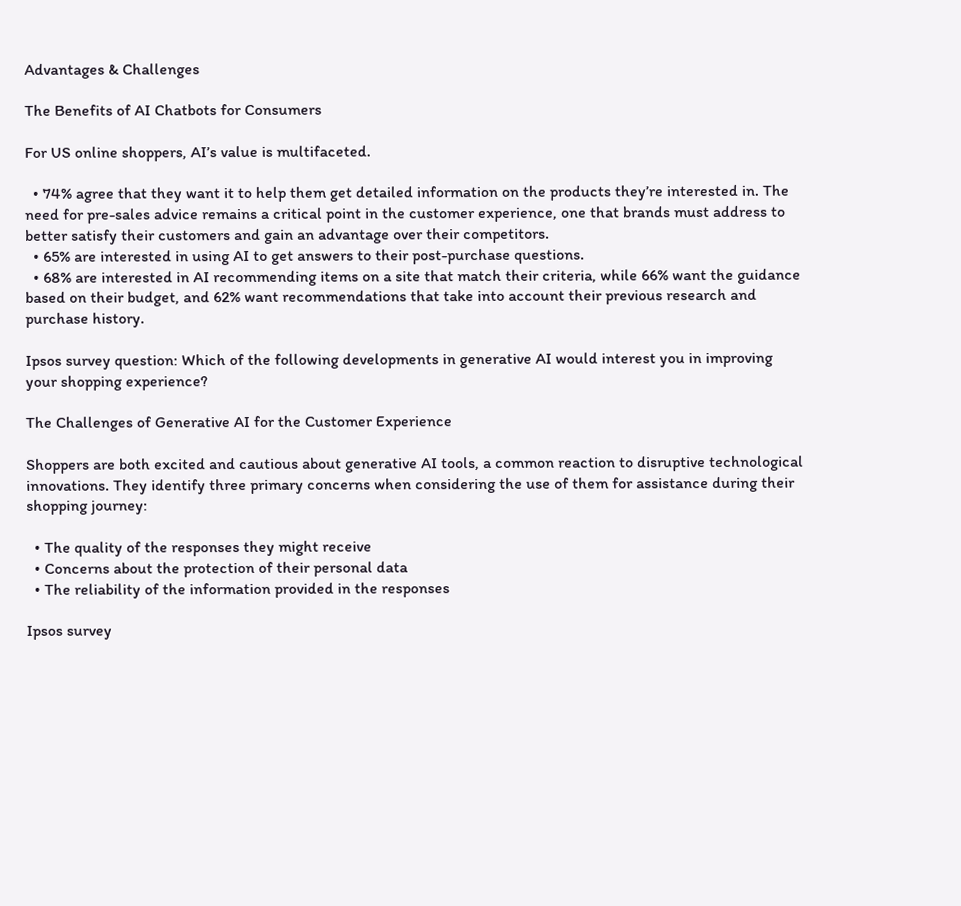Advantages & Challenges

The Benefits of AI Chatbots for Consumers

For US online shoppers, AI’s value is multifaceted.

  • 74% agree that they want it to help them get detailed information on the products they’re interested in. The need for pre-sales advice remains a critical point in the customer experience, one that brands must address to better satisfy their customers and gain an advantage over their competitors.
  • 65% are interested in using AI to get answers to their post-purchase questions.
  • 68% are interested in AI recommending items on a site that match their criteria, while 66% want the guidance based on their budget, and 62% want recommendations that take into account their previous research and purchase history.

Ipsos survey question: Which of the following developments in generative AI would interest you in improving your shopping experience?

The Challenges of Generative AI for the Customer Experience

Shoppers are both excited and cautious about generative AI tools, a common reaction to disruptive technological innovations. They identify three primary concerns when considering the use of them for assistance during their shopping journey:

  • The quality of the responses they might receive
  • Concerns about the protection of their personal data
  • The reliability of the information provided in the responses

Ipsos survey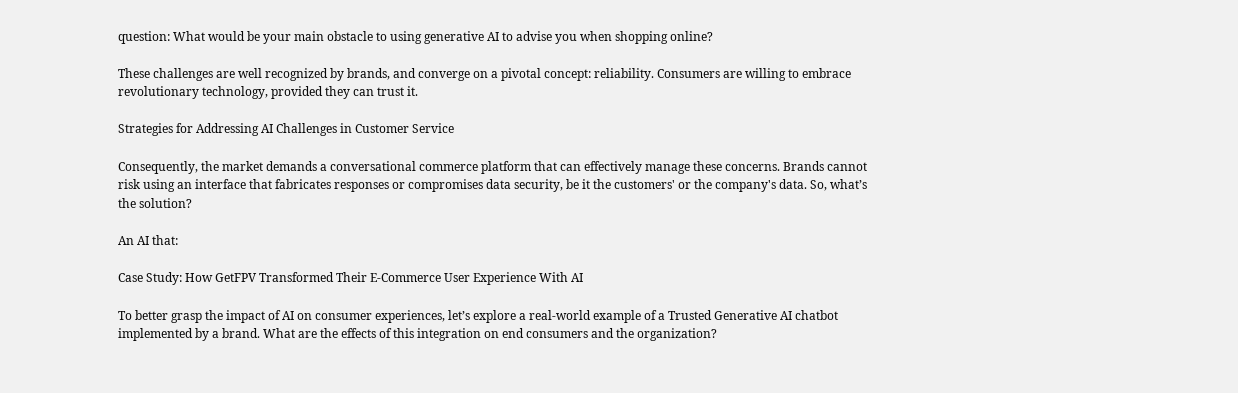question: What would be your main obstacle to using generative AI to advise you when shopping online?

These challenges are well recognized by brands, and converge on a pivotal concept: reliability. Consumers are willing to embrace revolutionary technology, provided they can trust it.

Strategies for Addressing AI Challenges in Customer Service

Consequently, the market demands a conversational commerce platform that can effectively manage these concerns. Brands cannot risk using an interface that fabricates responses or compromises data security, be it the customers' or the company's data. So, what’s the solution?

An AI that:

Case Study: How GetFPV Transformed Their E-Commerce User Experience With AI

To better grasp the impact of AI on consumer experiences, let’s explore a real-world example of a Trusted Generative AI chatbot implemented by a brand. What are the effects of this integration on end consumers and the organization?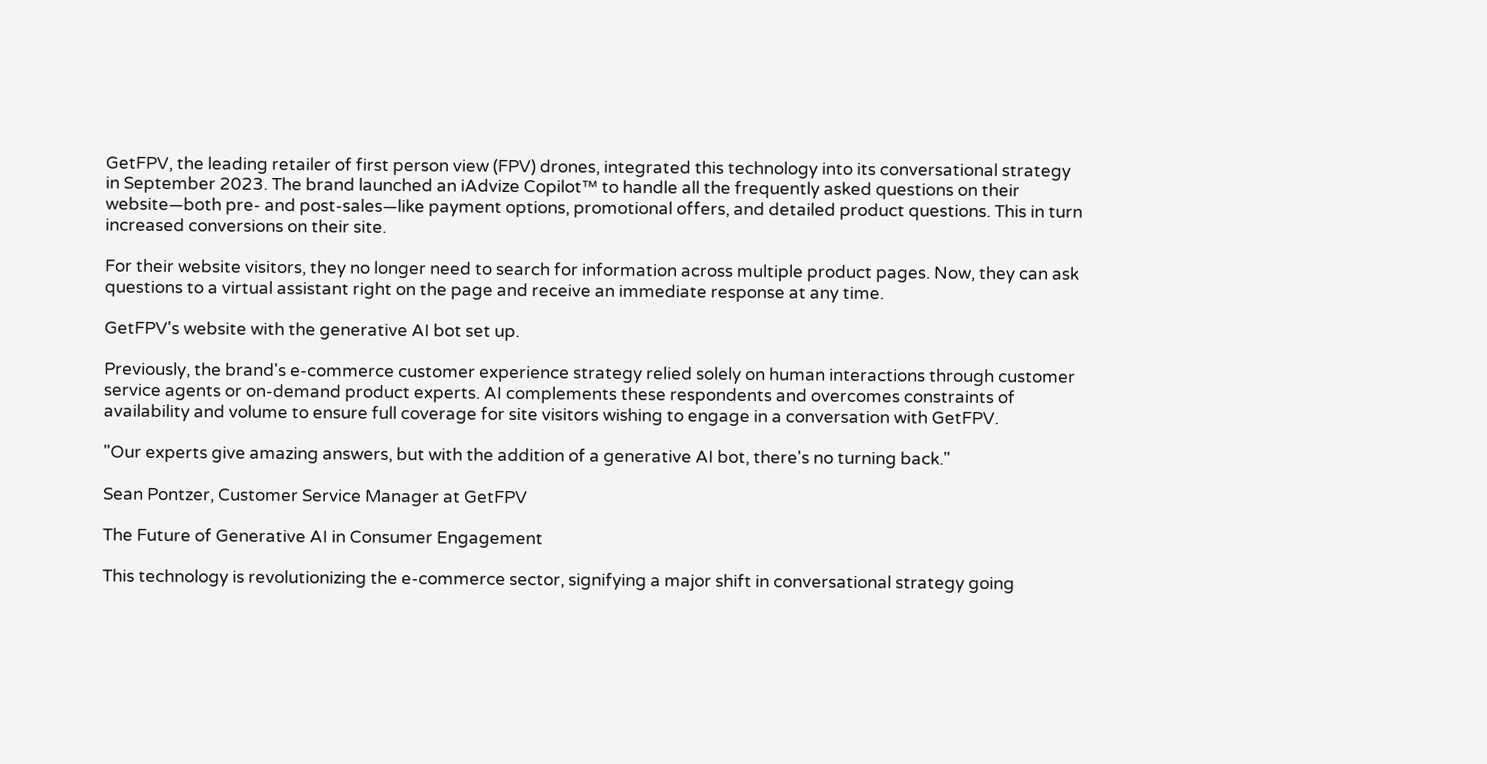GetFPV, the leading retailer of first person view (FPV) drones, integrated this technology into its conversational strategy in September 2023. The brand launched an iAdvize Copilot™ to handle all the frequently asked questions on their website—both pre- and post-sales—like payment options, promotional offers, and detailed product questions. This in turn increased conversions on their site.

For their website visitors, they no longer need to search for information across multiple product pages. Now, they can ask questions to a virtual assistant right on the page and receive an immediate response at any time.

GetFPV's website with the generative AI bot set up.

Previously, the brand's e-commerce customer experience strategy relied solely on human interactions through customer service agents or on-demand product experts. AI complements these respondents and overcomes constraints of availability and volume to ensure full coverage for site visitors wishing to engage in a conversation with GetFPV.

"Our experts give amazing answers, but with the addition of a generative AI bot, there's no turning back."

Sean Pontzer, Customer Service Manager at GetFPV

The Future of Generative AI in Consumer Engagement

This technology is revolutionizing the e-commerce sector, signifying a major shift in conversational strategy going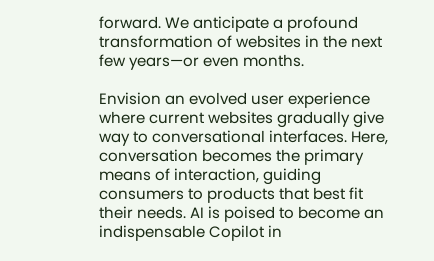forward. We anticipate a profound transformation of websites in the next few years—or even months.

Envision an evolved user experience where current websites gradually give way to conversational interfaces. Here, conversation becomes the primary means of interaction, guiding consumers to products that best fit their needs. AI is poised to become an indispensable Copilot in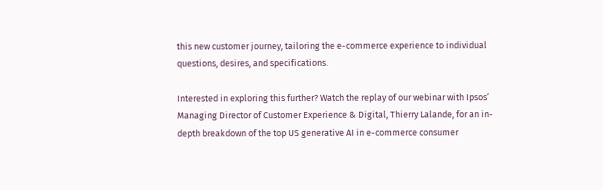this new customer journey, tailoring the e-commerce experience to individual questions, desires, and specifications.

Interested in exploring this further? Watch the replay of our webinar with Ipsos’ Managing Director of Customer Experience & Digital, Thierry Lalande, for an in-depth breakdown of the top US generative AI in e-commerce consumer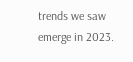trends we saw emerge in 2023.